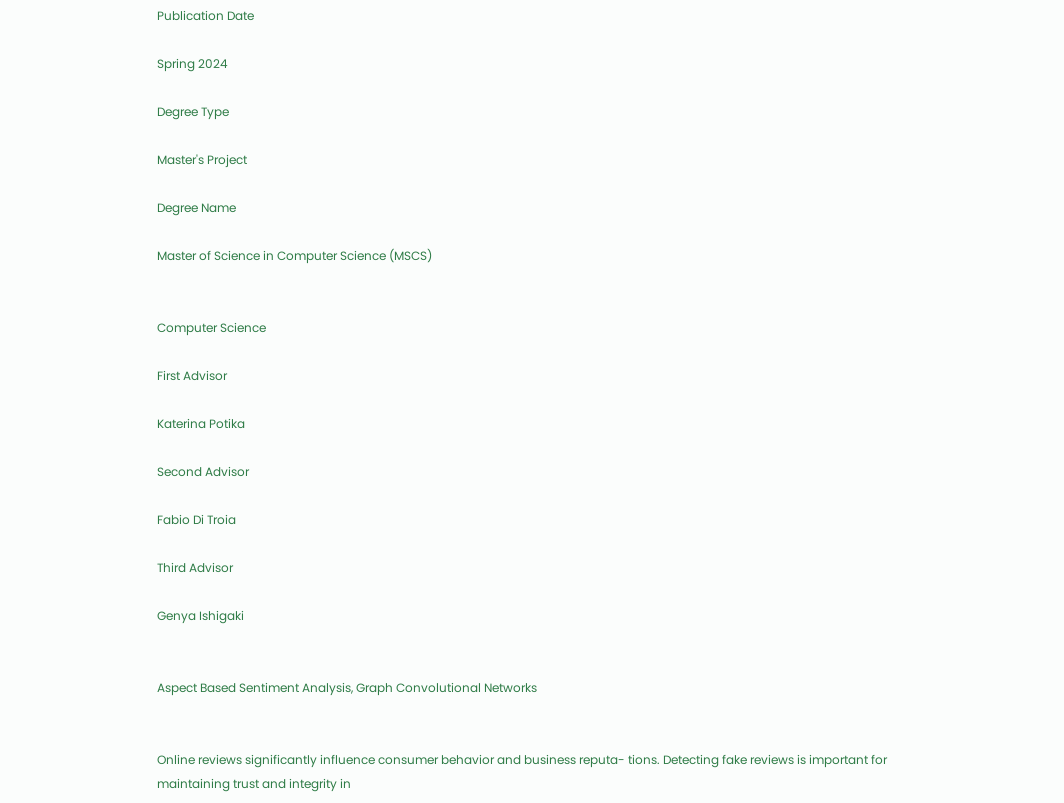Publication Date

Spring 2024

Degree Type

Master's Project

Degree Name

Master of Science in Computer Science (MSCS)


Computer Science

First Advisor

Katerina Potika

Second Advisor

Fabio Di Troia

Third Advisor

Genya Ishigaki


Aspect Based Sentiment Analysis, Graph Convolutional Networks


Online reviews significantly influence consumer behavior and business reputa- tions. Detecting fake reviews is important for maintaining trust and integrity in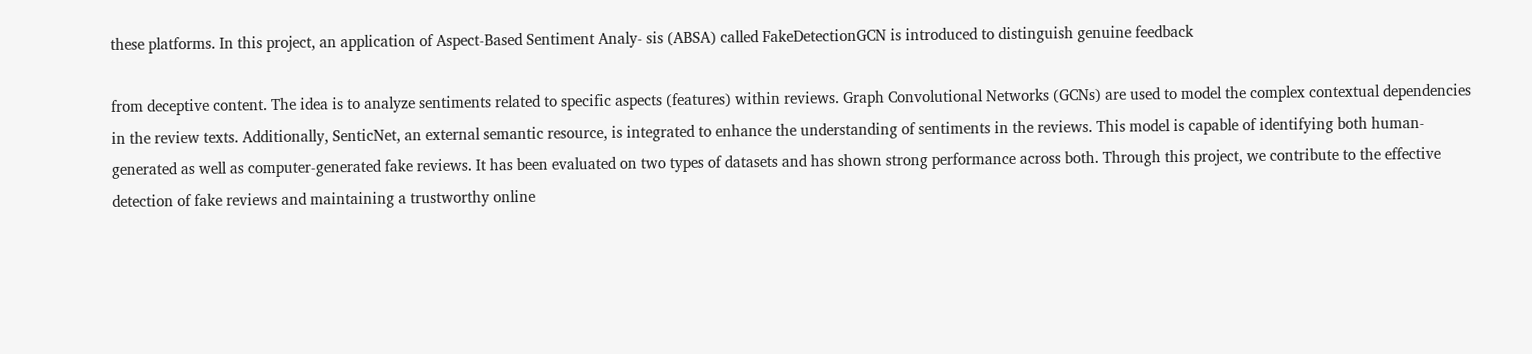these platforms. In this project, an application of Aspect-Based Sentiment Analy- sis (ABSA) called FakeDetectionGCN is introduced to distinguish genuine feedback

from deceptive content. The idea is to analyze sentiments related to specific aspects (features) within reviews. Graph Convolutional Networks (GCNs) are used to model the complex contextual dependencies in the review texts. Additionally, SenticNet, an external semantic resource, is integrated to enhance the understanding of sentiments in the reviews. This model is capable of identifying both human-generated as well as computer-generated fake reviews. It has been evaluated on two types of datasets and has shown strong performance across both. Through this project, we contribute to the effective detection of fake reviews and maintaining a trustworthy online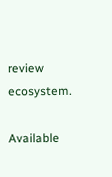review ecosystem.

Available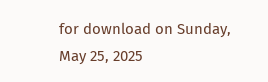for download on Sunday, May 25, 2025